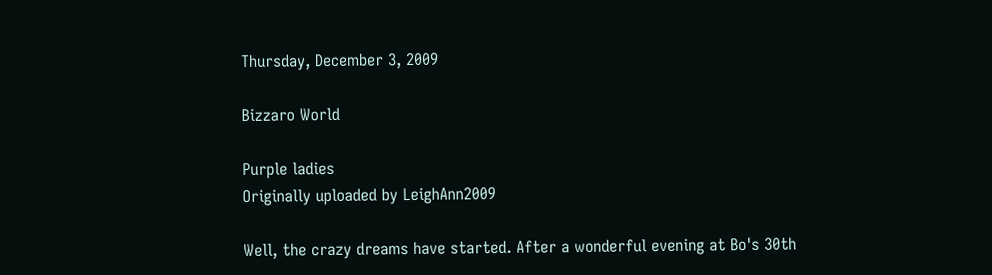Thursday, December 3, 2009

Bizzaro World

Purple ladies
Originally uploaded by LeighAnn2009

Well, the crazy dreams have started. After a wonderful evening at Bo's 30th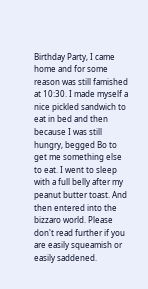Birthday Party, I came home and for some reason was still famished at 10:30. I made myself a nice pickled sandwich to eat in bed and then because I was still hungry, begged Bo to get me something else to eat. I went to sleep with a full belly after my peanut butter toast. And then entered into the bizzaro world. Please don't read further if you are easily squeamish or easily saddened.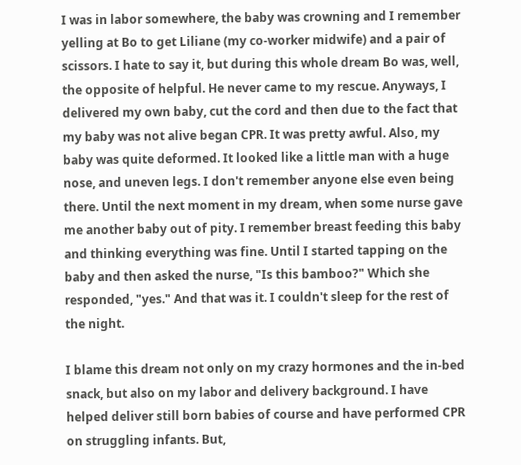I was in labor somewhere, the baby was crowning and I remember yelling at Bo to get Liliane (my co-worker midwife) and a pair of scissors. I hate to say it, but during this whole dream Bo was, well, the opposite of helpful. He never came to my rescue. Anyways, I delivered my own baby, cut the cord and then due to the fact that my baby was not alive began CPR. It was pretty awful. Also, my baby was quite deformed. It looked like a little man with a huge nose, and uneven legs. I don't remember anyone else even being there. Until the next moment in my dream, when some nurse gave me another baby out of pity. I remember breast feeding this baby and thinking everything was fine. Until I started tapping on the baby and then asked the nurse, "Is this bamboo?" Which she responded, "yes." And that was it. I couldn't sleep for the rest of the night.

I blame this dream not only on my crazy hormones and the in-bed snack, but also on my labor and delivery background. I have helped deliver still born babies of course and have performed CPR on struggling infants. But,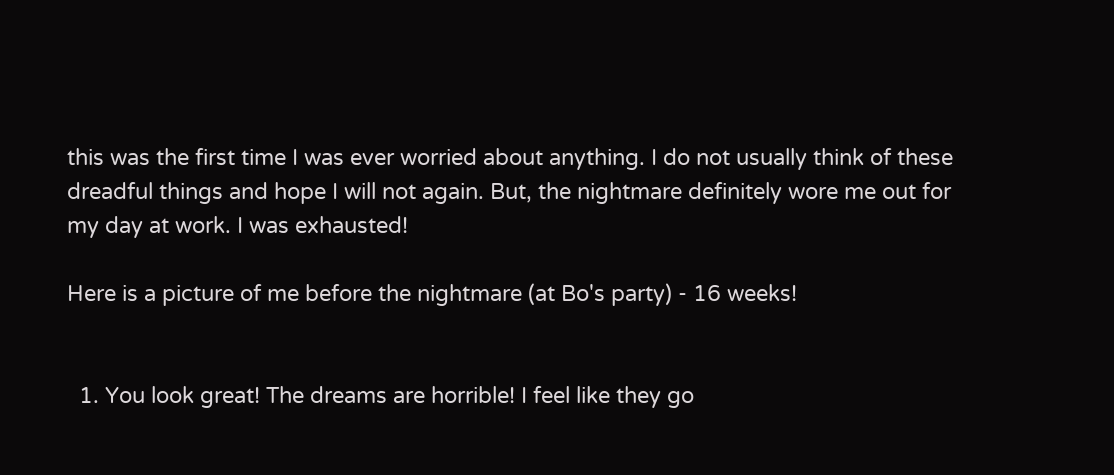this was the first time I was ever worried about anything. I do not usually think of these dreadful things and hope I will not again. But, the nightmare definitely wore me out for my day at work. I was exhausted!

Here is a picture of me before the nightmare (at Bo's party) - 16 weeks!


  1. You look great! The dreams are horrible! I feel like they go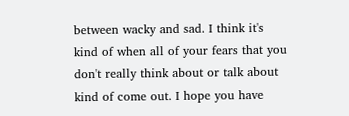between wacky and sad. I think it's kind of when all of your fears that you don't really think about or talk about kind of come out. I hope you have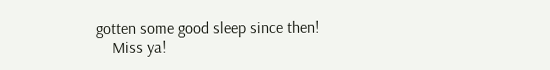gotten some good sleep since then!
    Miss ya!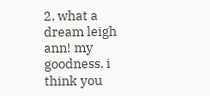2. what a dream leigh ann! my goodness. i think you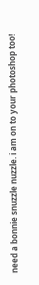need a bonnie snuzzle nuzzle. i am on to your photoshop too!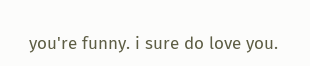you're funny. i sure do love you.